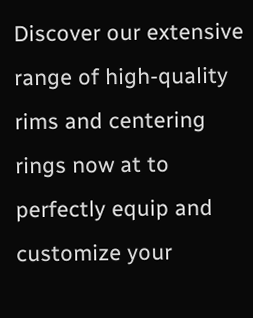Discover our extensive range of high-quality rims and centering rings now at to perfectly equip and customize your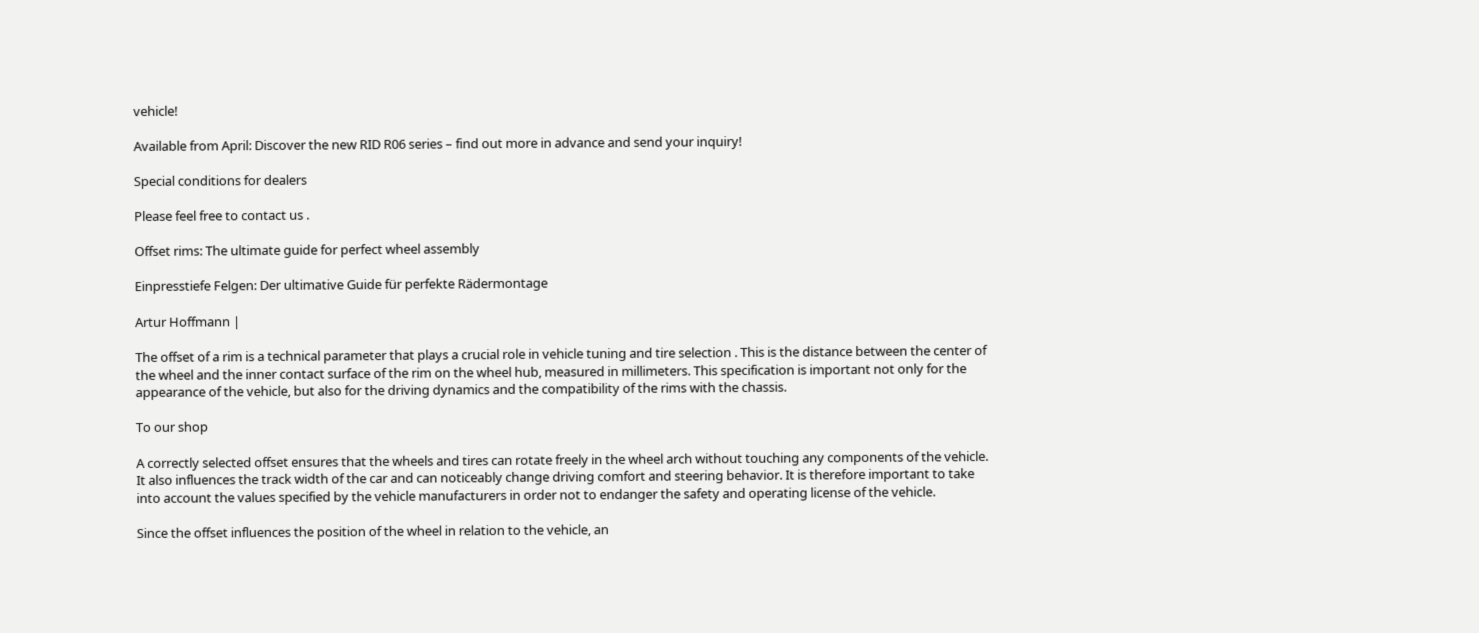vehicle!

Available from April: Discover the new RID R06 series – find out more in advance and send your inquiry!

Special conditions for dealers

Please feel free to contact us .

Offset rims: The ultimate guide for perfect wheel assembly

Einpresstiefe Felgen: Der ultimative Guide für perfekte Rädermontage

Artur Hoffmann |

The offset of a rim is a technical parameter that plays a crucial role in vehicle tuning and tire selection . This is the distance between the center of the wheel and the inner contact surface of the rim on the wheel hub, measured in millimeters. This specification is important not only for the appearance of the vehicle, but also for the driving dynamics and the compatibility of the rims with the chassis.

To our shop

A correctly selected offset ensures that the wheels and tires can rotate freely in the wheel arch without touching any components of the vehicle. It also influences the track width of the car and can noticeably change driving comfort and steering behavior. It is therefore important to take into account the values specified by the vehicle manufacturers in order not to endanger the safety and operating license of the vehicle.

Since the offset influences the position of the wheel in relation to the vehicle, an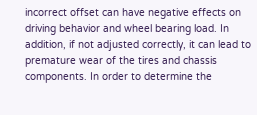incorrect offset can have negative effects on driving behavior and wheel bearing load. In addition, if not adjusted correctly, it can lead to premature wear of the tires and chassis components. In order to determine the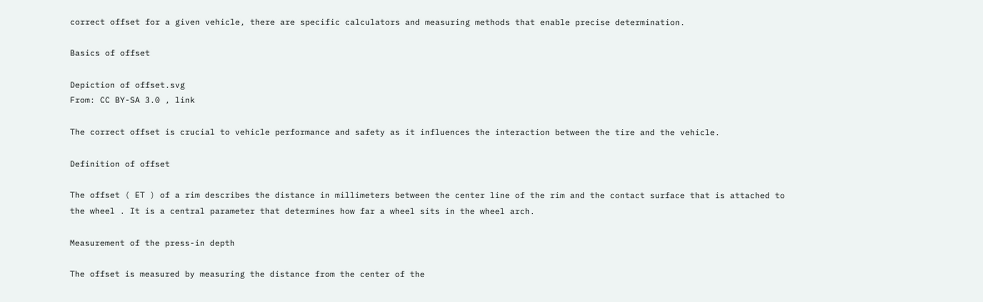correct offset for a given vehicle, there are specific calculators and measuring methods that enable precise determination.

Basics of offset

Depiction of offset.svg
From: CC BY-SA 3.0 , link

The correct offset is crucial to vehicle performance and safety as it influences the interaction between the tire and the vehicle.

Definition of offset

The offset ( ET ) of a rim describes the distance in millimeters between the center line of the rim and the contact surface that is attached to the wheel . It is a central parameter that determines how far a wheel sits in the wheel arch.

Measurement of the press-in depth

The offset is measured by measuring the distance from the center of the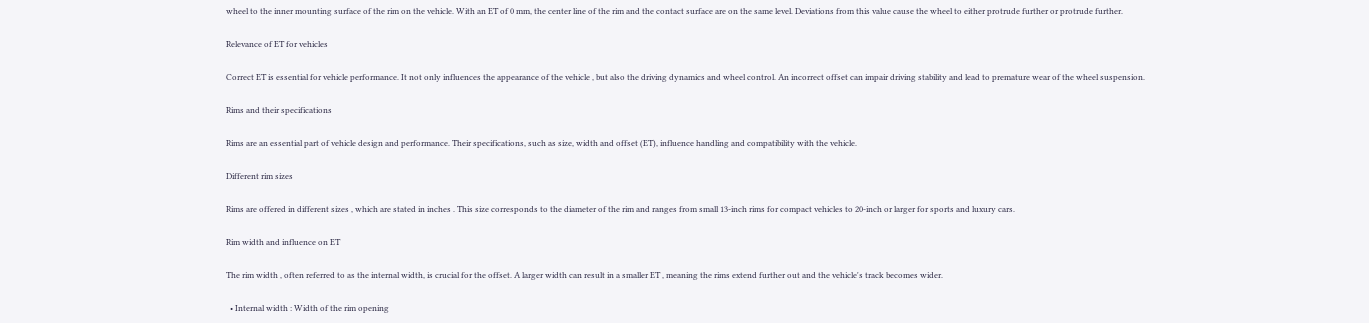wheel to the inner mounting surface of the rim on the vehicle. With an ET of 0 mm, the center line of the rim and the contact surface are on the same level. Deviations from this value cause the wheel to either protrude further or protrude further.

Relevance of ET for vehicles

Correct ET is essential for vehicle performance. It not only influences the appearance of the vehicle , but also the driving dynamics and wheel control. An incorrect offset can impair driving stability and lead to premature wear of the wheel suspension.

Rims and their specifications

Rims are an essential part of vehicle design and performance. Their specifications, such as size, width and offset (ET), influence handling and compatibility with the vehicle.

Different rim sizes

Rims are offered in different sizes , which are stated in inches . This size corresponds to the diameter of the rim and ranges from small 13-inch rims for compact vehicles to 20-inch or larger for sports and luxury cars.

Rim width and influence on ET

The rim width , often referred to as the internal width, is crucial for the offset. A larger width can result in a smaller ET , meaning the rims extend further out and the vehicle's track becomes wider.

  • Internal width : Width of the rim opening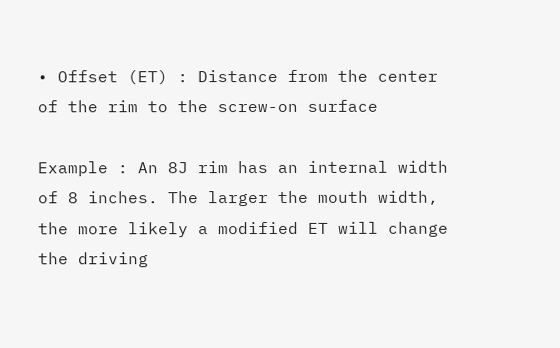• Offset (ET) : Distance from the center of the rim to the screw-on surface

Example : An 8J rim has an internal width of 8 inches. The larger the mouth width, the more likely a modified ET will change the driving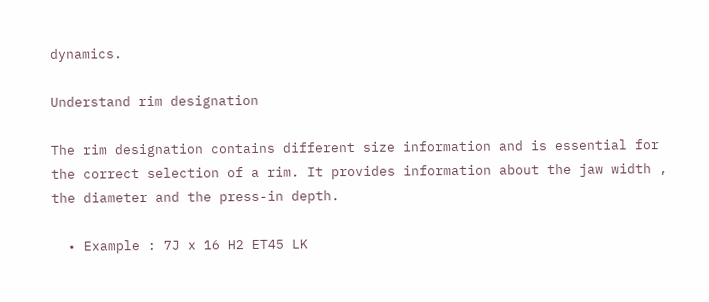dynamics.

Understand rim designation

The rim designation contains different size information and is essential for the correct selection of a rim. It provides information about the jaw width , the diameter and the press-in depth.

  • Example : 7J x 16 H2 ET45 LK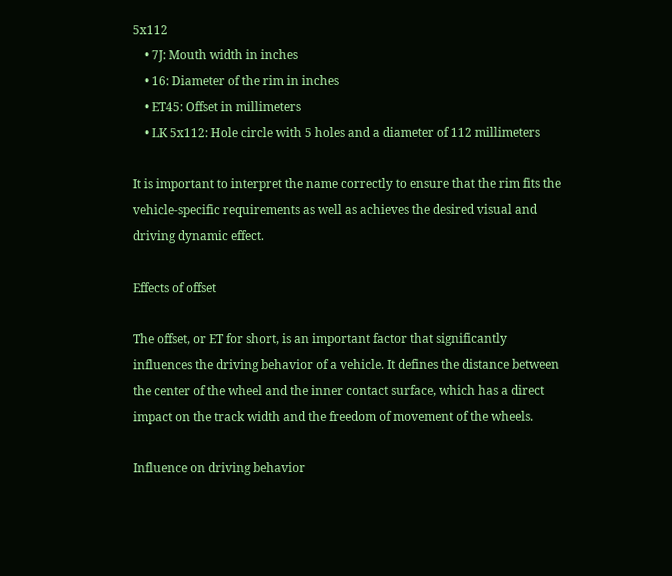5x112
    • 7J: Mouth width in inches
    • 16: Diameter of the rim in inches
    • ET45: Offset in millimeters
    • LK 5x112: Hole circle with 5 holes and a diameter of 112 millimeters

It is important to interpret the name correctly to ensure that the rim fits the vehicle-specific requirements as well as achieves the desired visual and driving dynamic effect.

Effects of offset

The offset, or ET for short, is an important factor that significantly influences the driving behavior of a vehicle. It defines the distance between the center of the wheel and the inner contact surface, which has a direct impact on the track width and the freedom of movement of the wheels.

Influence on driving behavior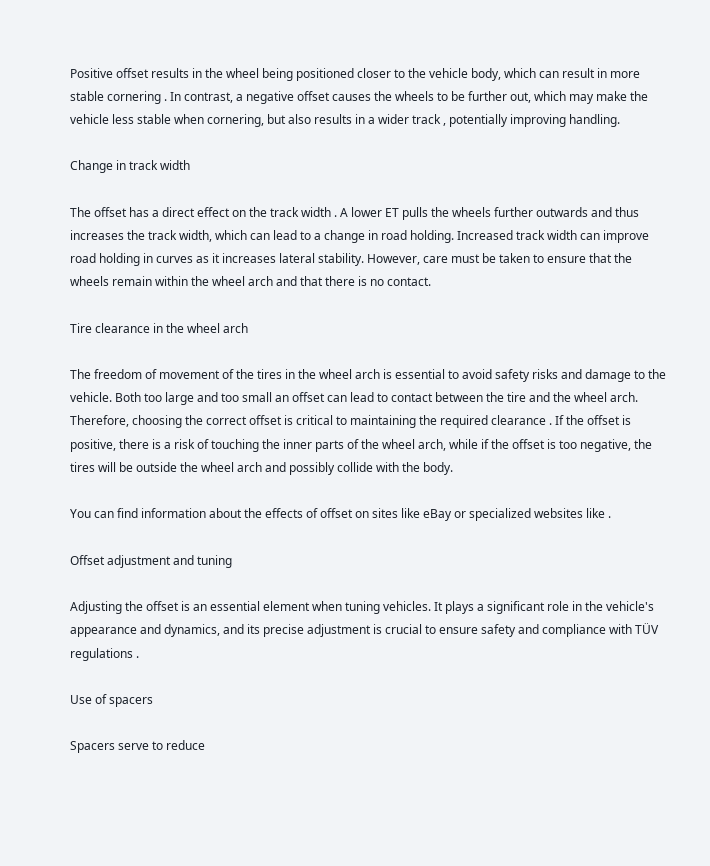Positive offset results in the wheel being positioned closer to the vehicle body, which can result in more stable cornering . In contrast, a negative offset causes the wheels to be further out, which may make the vehicle less stable when cornering, but also results in a wider track , potentially improving handling.

Change in track width

The offset has a direct effect on the track width . A lower ET pulls the wheels further outwards and thus increases the track width, which can lead to a change in road holding. Increased track width can improve road holding in curves as it increases lateral stability. However, care must be taken to ensure that the wheels remain within the wheel arch and that there is no contact.

Tire clearance in the wheel arch

The freedom of movement of the tires in the wheel arch is essential to avoid safety risks and damage to the vehicle. Both too large and too small an offset can lead to contact between the tire and the wheel arch. Therefore, choosing the correct offset is critical to maintaining the required clearance . If the offset is positive, there is a risk of touching the inner parts of the wheel arch, while if the offset is too negative, the tires will be outside the wheel arch and possibly collide with the body.

You can find information about the effects of offset on sites like eBay or specialized websites like .

Offset adjustment and tuning

Adjusting the offset is an essential element when tuning vehicles. It plays a significant role in the vehicle's appearance and dynamics, and its precise adjustment is crucial to ensure safety and compliance with TÜV regulations .

Use of spacers

Spacers serve to reduce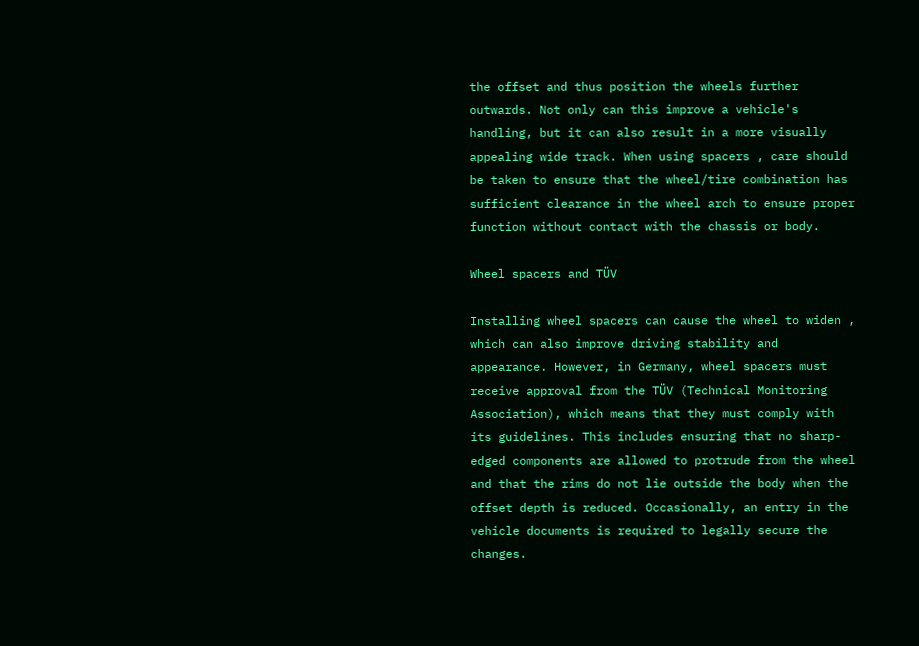the offset and thus position the wheels further outwards. Not only can this improve a vehicle's handling, but it can also result in a more visually appealing wide track. When using spacers , care should be taken to ensure that the wheel/tire combination has sufficient clearance in the wheel arch to ensure proper function without contact with the chassis or body.

Wheel spacers and TÜV

Installing wheel spacers can cause the wheel to widen , which can also improve driving stability and appearance. However, in Germany, wheel spacers must receive approval from the TÜV (Technical Monitoring Association), which means that they must comply with its guidelines. This includes ensuring that no sharp-edged components are allowed to protrude from the wheel and that the rims do not lie outside the body when the offset depth is reduced. Occasionally, an entry in the vehicle documents is required to legally secure the changes.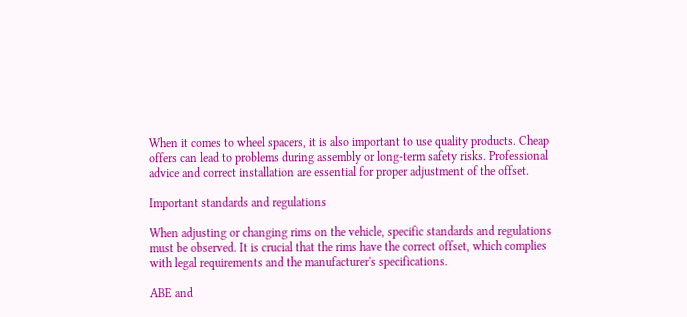When it comes to wheel spacers, it is also important to use quality products. Cheap offers can lead to problems during assembly or long-term safety risks. Professional advice and correct installation are essential for proper adjustment of the offset.

Important standards and regulations

When adjusting or changing rims on the vehicle, specific standards and regulations must be observed. It is crucial that the rims have the correct offset, which complies with legal requirements and the manufacturer's specifications.

ABE and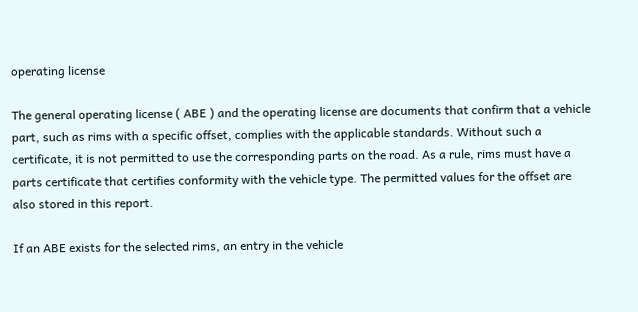operating license

The general operating license ( ABE ) and the operating license are documents that confirm that a vehicle part, such as rims with a specific offset, complies with the applicable standards. Without such a certificate, it is not permitted to use the corresponding parts on the road. As a rule, rims must have a parts certificate that certifies conformity with the vehicle type. The permitted values for the offset are also stored in this report.

If an ABE exists for the selected rims, an entry in the vehicle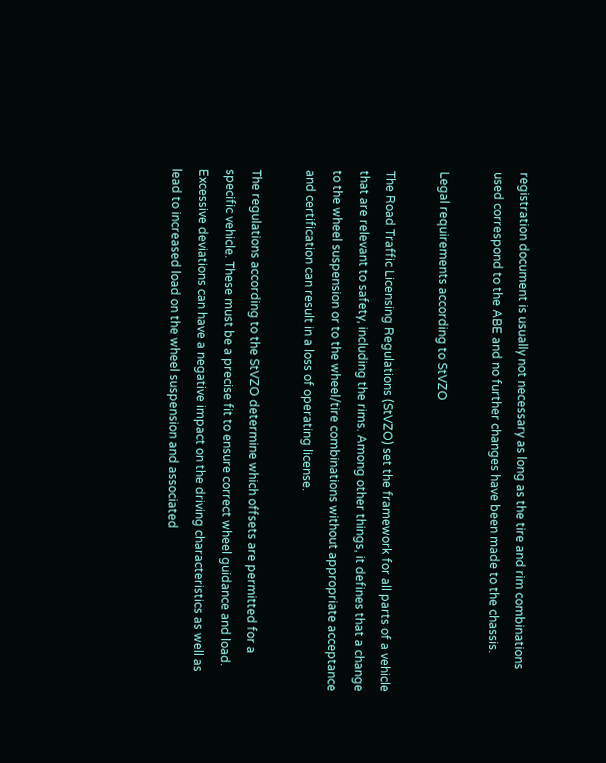registration document is usually not necessary as long as the tire and rim combinations used correspond to the ABE and no further changes have been made to the chassis.

Legal requirements according to StVZO

The Road Traffic Licensing Regulations (StVZO) set the framework for all parts of a vehicle that are relevant to safety, including the rims. Among other things, it defines that a change to the wheel suspension or to the wheel/tire combinations without appropriate acceptance and certification can result in a loss of operating license.

The regulations according to the StVZO determine which offsets are permitted for a specific vehicle. These must be a precise fit to ensure correct wheel guidance and load. Excessive deviations can have a negative impact on the driving characteristics as well as lead to increased load on the wheel suspension and associated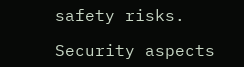safety risks.

Security aspects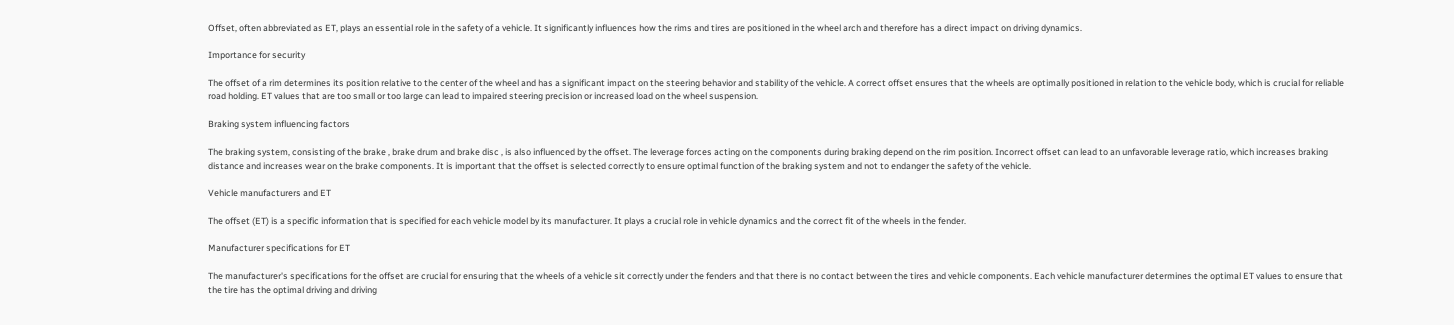Offset, often abbreviated as ET, plays an essential role in the safety of a vehicle. It significantly influences how the rims and tires are positioned in the wheel arch and therefore has a direct impact on driving dynamics.

Importance for security

The offset of a rim determines its position relative to the center of the wheel and has a significant impact on the steering behavior and stability of the vehicle. A correct offset ensures that the wheels are optimally positioned in relation to the vehicle body, which is crucial for reliable road holding. ET values that are too small or too large can lead to impaired steering precision or increased load on the wheel suspension.

Braking system influencing factors

The braking system, consisting of the brake , brake drum and brake disc , is also influenced by the offset. The leverage forces acting on the components during braking depend on the rim position. Incorrect offset can lead to an unfavorable leverage ratio, which increases braking distance and increases wear on the brake components. It is important that the offset is selected correctly to ensure optimal function of the braking system and not to endanger the safety of the vehicle.

Vehicle manufacturers and ET

The offset (ET) is a specific information that is specified for each vehicle model by its manufacturer. It plays a crucial role in vehicle dynamics and the correct fit of the wheels in the fender.

Manufacturer specifications for ET

The manufacturer's specifications for the offset are crucial for ensuring that the wheels of a vehicle sit correctly under the fenders and that there is no contact between the tires and vehicle components. Each vehicle manufacturer determines the optimal ET values to ensure that the tire has the optimal driving and driving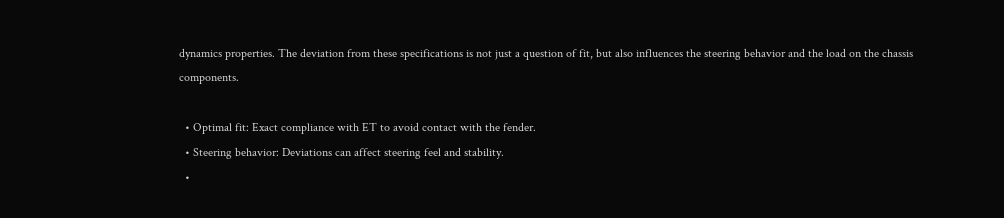dynamics properties. The deviation from these specifications is not just a question of fit, but also influences the steering behavior and the load on the chassis components.

  • Optimal fit: Exact compliance with ET to avoid contact with the fender.
  • Steering behavior: Deviations can affect steering feel and stability.
  •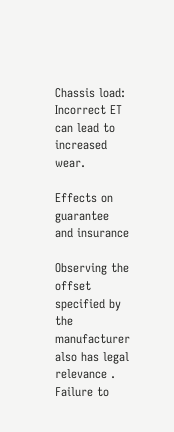Chassis load: Incorrect ET can lead to increased wear.

Effects on guarantee and insurance

Observing the offset specified by the manufacturer also has legal relevance . Failure to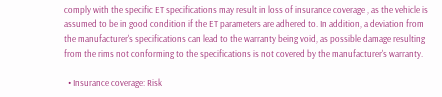comply with the specific ET specifications may result in loss of insurance coverage , as the vehicle is assumed to be in good condition if the ET parameters are adhered to. In addition, a deviation from the manufacturer's specifications can lead to the warranty being void, as possible damage resulting from the rims not conforming to the specifications is not covered by the manufacturer's warranty.

  • Insurance coverage: Risk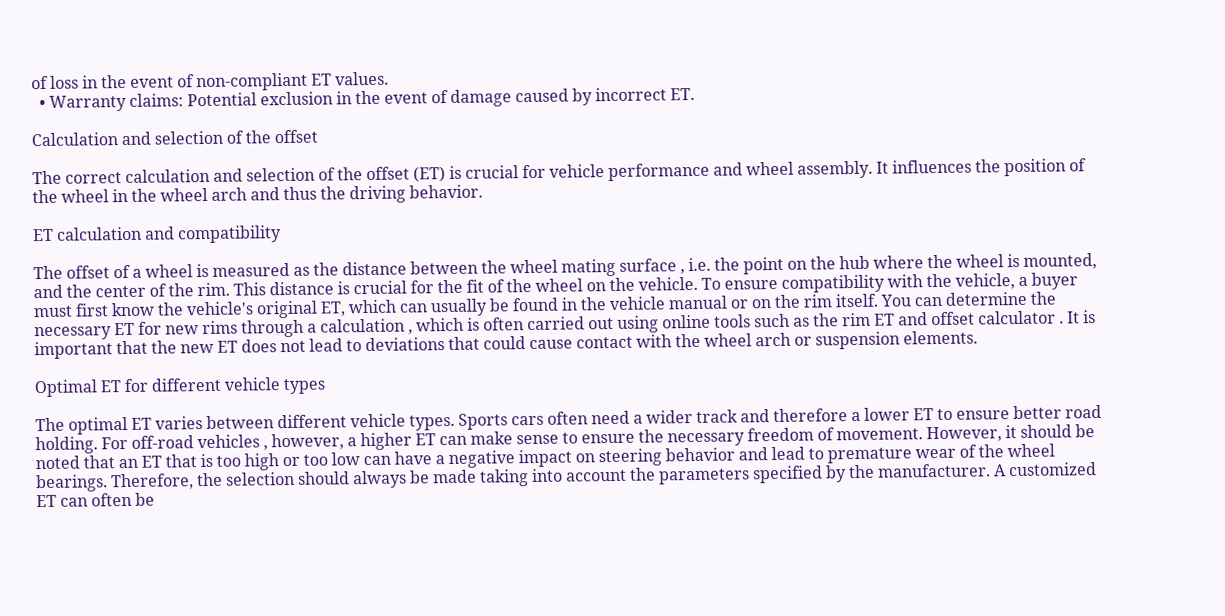of loss in the event of non-compliant ET values.
  • Warranty claims: Potential exclusion in the event of damage caused by incorrect ET.

Calculation and selection of the offset

The correct calculation and selection of the offset (ET) is crucial for vehicle performance and wheel assembly. It influences the position of the wheel in the wheel arch and thus the driving behavior.

ET calculation and compatibility

The offset of a wheel is measured as the distance between the wheel mating surface , i.e. the point on the hub where the wheel is mounted, and the center of the rim. This distance is crucial for the fit of the wheel on the vehicle. To ensure compatibility with the vehicle, a buyer must first know the vehicle's original ET, which can usually be found in the vehicle manual or on the rim itself. You can determine the necessary ET for new rims through a calculation , which is often carried out using online tools such as the rim ET and offset calculator . It is important that the new ET does not lead to deviations that could cause contact with the wheel arch or suspension elements.

Optimal ET for different vehicle types

The optimal ET varies between different vehicle types. Sports cars often need a wider track and therefore a lower ET to ensure better road holding. For off-road vehicles , however, a higher ET can make sense to ensure the necessary freedom of movement. However, it should be noted that an ET that is too high or too low can have a negative impact on steering behavior and lead to premature wear of the wheel bearings. Therefore, the selection should always be made taking into account the parameters specified by the manufacturer. A customized ET can often be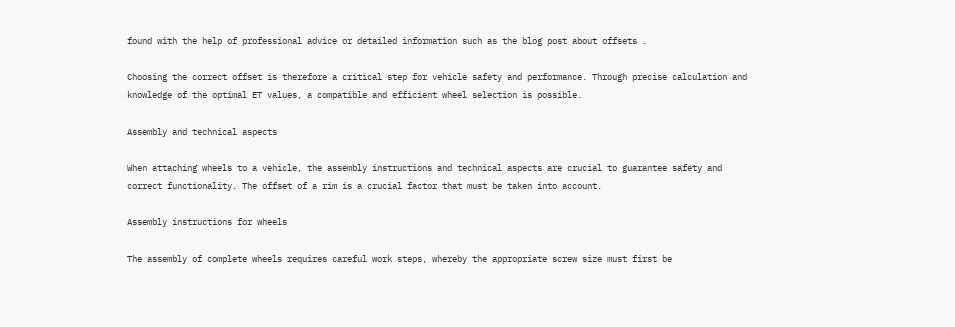found with the help of professional advice or detailed information such as the blog post about offsets .

Choosing the correct offset is therefore a critical step for vehicle safety and performance. Through precise calculation and knowledge of the optimal ET values, a compatible and efficient wheel selection is possible.

Assembly and technical aspects

When attaching wheels to a vehicle, the assembly instructions and technical aspects are crucial to guarantee safety and correct functionality. The offset of a rim is a crucial factor that must be taken into account.

Assembly instructions for wheels

The assembly of complete wheels requires careful work steps, whereby the appropriate screw size must first be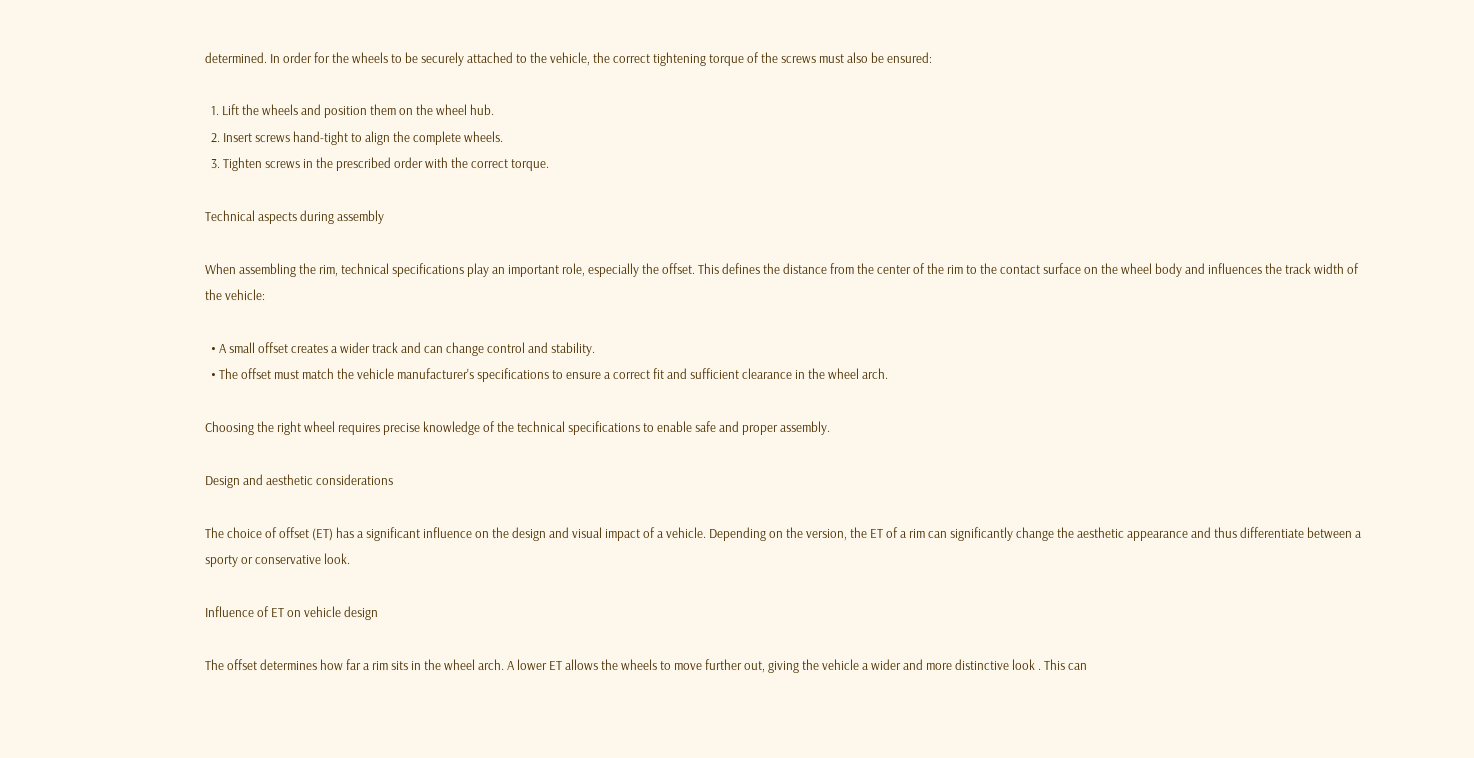determined. In order for the wheels to be securely attached to the vehicle, the correct tightening torque of the screws must also be ensured:

  1. Lift the wheels and position them on the wheel hub.
  2. Insert screws hand-tight to align the complete wheels.
  3. Tighten screws in the prescribed order with the correct torque.

Technical aspects during assembly

When assembling the rim, technical specifications play an important role, especially the offset. This defines the distance from the center of the rim to the contact surface on the wheel body and influences the track width of the vehicle:

  • A small offset creates a wider track and can change control and stability.
  • The offset must match the vehicle manufacturer's specifications to ensure a correct fit and sufficient clearance in the wheel arch.

Choosing the right wheel requires precise knowledge of the technical specifications to enable safe and proper assembly.

Design and aesthetic considerations

The choice of offset (ET) has a significant influence on the design and visual impact of a vehicle. Depending on the version, the ET of a rim can significantly change the aesthetic appearance and thus differentiate between a sporty or conservative look.

Influence of ET on vehicle design

The offset determines how far a rim sits in the wheel arch. A lower ET allows the wheels to move further out, giving the vehicle a wider and more distinctive look . This can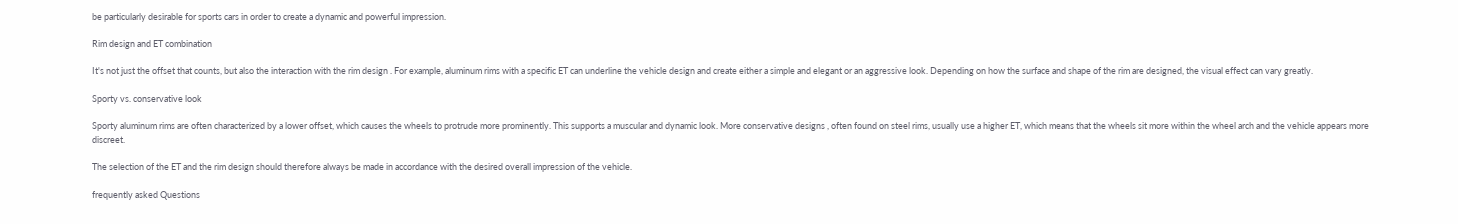be particularly desirable for sports cars in order to create a dynamic and powerful impression.

Rim design and ET combination

It's not just the offset that counts, but also the interaction with the rim design . For example, aluminum rims with a specific ET can underline the vehicle design and create either a simple and elegant or an aggressive look. Depending on how the surface and shape of the rim are designed, the visual effect can vary greatly.

Sporty vs. conservative look

Sporty aluminum rims are often characterized by a lower offset, which causes the wheels to protrude more prominently. This supports a muscular and dynamic look. More conservative designs , often found on steel rims, usually use a higher ET, which means that the wheels sit more within the wheel arch and the vehicle appears more discreet.

The selection of the ET and the rim design should therefore always be made in accordance with the desired overall impression of the vehicle.

frequently asked Questions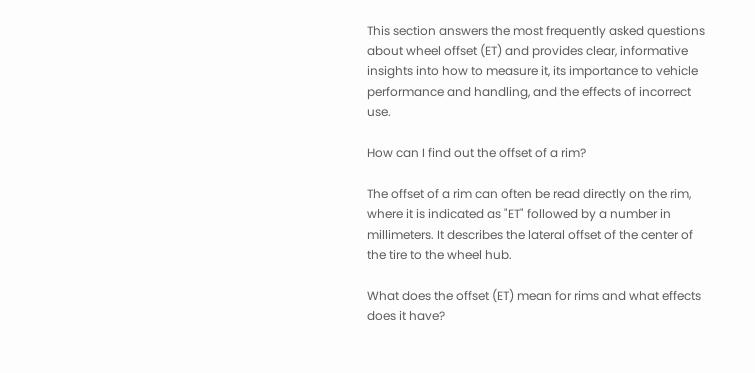This section answers the most frequently asked questions about wheel offset (ET) and provides clear, informative insights into how to measure it, its importance to vehicle performance and handling, and the effects of incorrect use.

How can I find out the offset of a rim?

The offset of a rim can often be read directly on the rim, where it is indicated as "ET" followed by a number in millimeters. It describes the lateral offset of the center of the tire to the wheel hub.

What does the offset (ET) mean for rims and what effects does it have?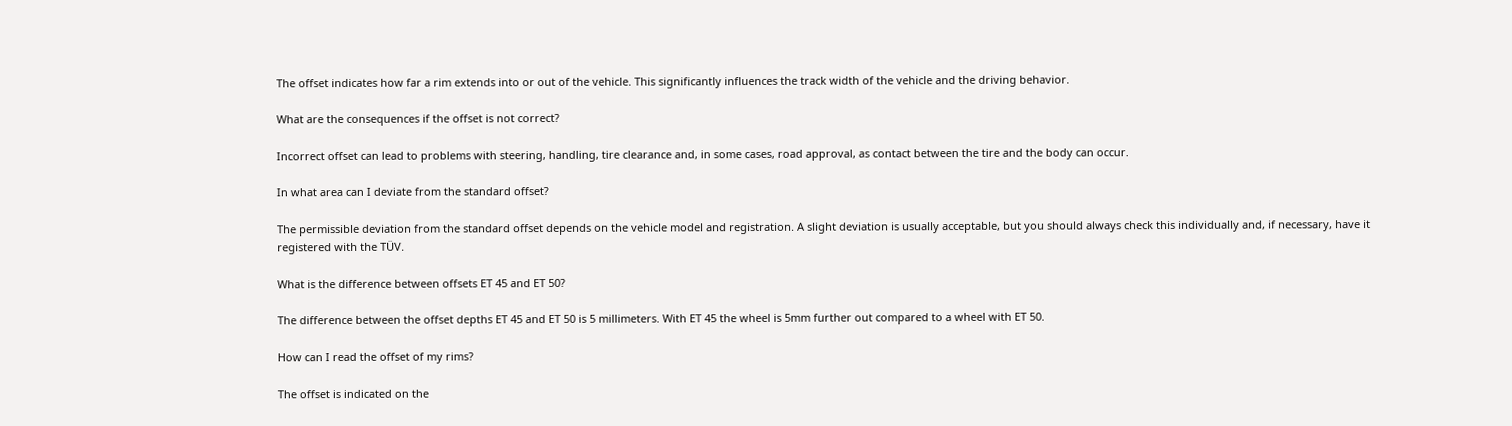The offset indicates how far a rim extends into or out of the vehicle. This significantly influences the track width of the vehicle and the driving behavior.

What are the consequences if the offset is not correct?

Incorrect offset can lead to problems with steering, handling, tire clearance and, in some cases, road approval, as contact between the tire and the body can occur.

In what area can I deviate from the standard offset?

The permissible deviation from the standard offset depends on the vehicle model and registration. A slight deviation is usually acceptable, but you should always check this individually and, if necessary, have it registered with the TÜV.

What is the difference between offsets ET 45 and ET 50?

The difference between the offset depths ET 45 and ET 50 is 5 millimeters. With ET 45 the wheel is 5mm further out compared to a wheel with ET 50.

How can I read the offset of my rims?

The offset is indicated on the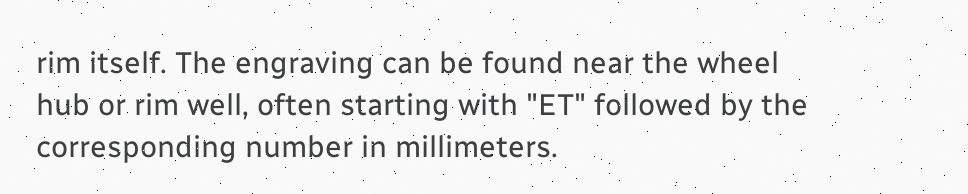rim itself. The engraving can be found near the wheel hub or rim well, often starting with "ET" followed by the corresponding number in millimeters.